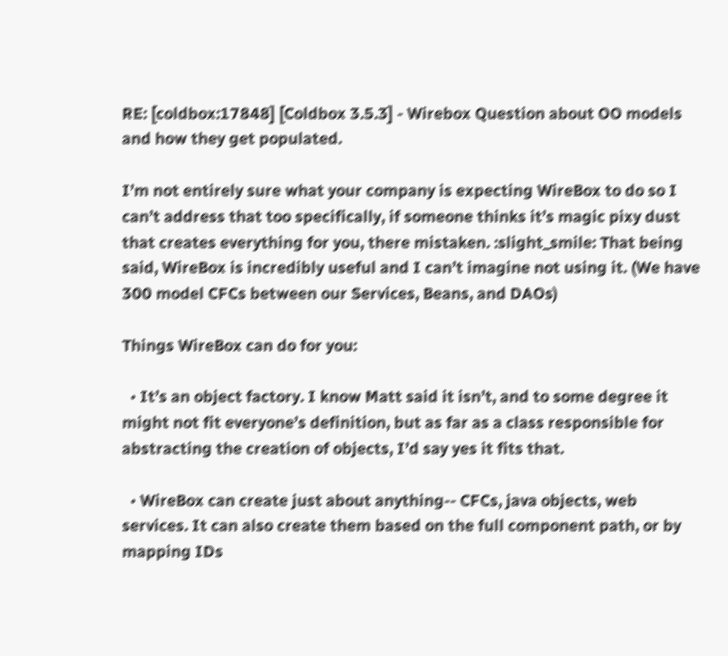RE: [coldbox:17848] [Coldbox 3.5.3] - Wirebox Question about OO models and how they get populated.

I’m not entirely sure what your company is expecting WireBox to do so I can’t address that too specifically, if someone thinks it’s magic pixy dust that creates everything for you, there mistaken. :slight_smile: That being said, WireBox is incredibly useful and I can’t imagine not using it. (We have 300 model CFCs between our Services, Beans, and DAOs)

Things WireBox can do for you:

  • It’s an object factory. I know Matt said it isn’t, and to some degree it might not fit everyone’s definition, but as far as a class responsible for abstracting the creation of objects, I’d say yes it fits that.

  • WireBox can create just about anything-- CFCs, java objects, web services. It can also create them based on the full component path, or by mapping IDs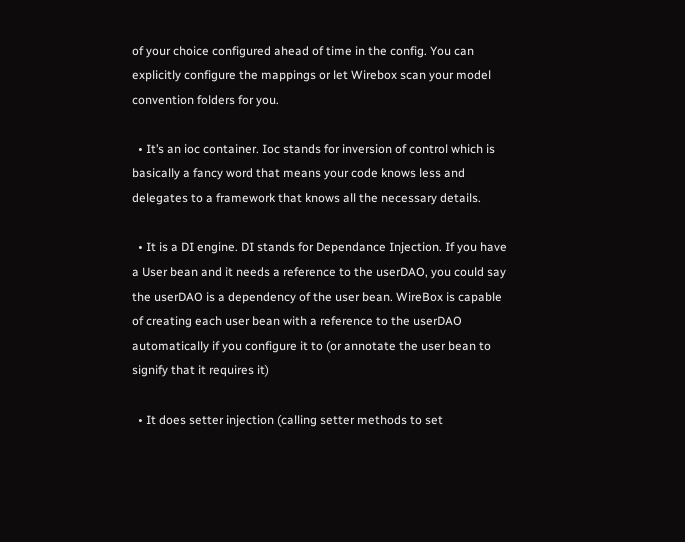of your choice configured ahead of time in the config. You can explicitly configure the mappings or let Wirebox scan your model convention folders for you.

  • It’s an ioc container. Ioc stands for inversion of control which is basically a fancy word that means your code knows less and delegates to a framework that knows all the necessary details.

  • It is a DI engine. DI stands for Dependance Injection. If you have a User bean and it needs a reference to the userDAO, you could say the userDAO is a dependency of the user bean. WireBox is capable of creating each user bean with a reference to the userDAO automatically if you configure it to (or annotate the user bean to signify that it requires it)

  • It does setter injection (calling setter methods to set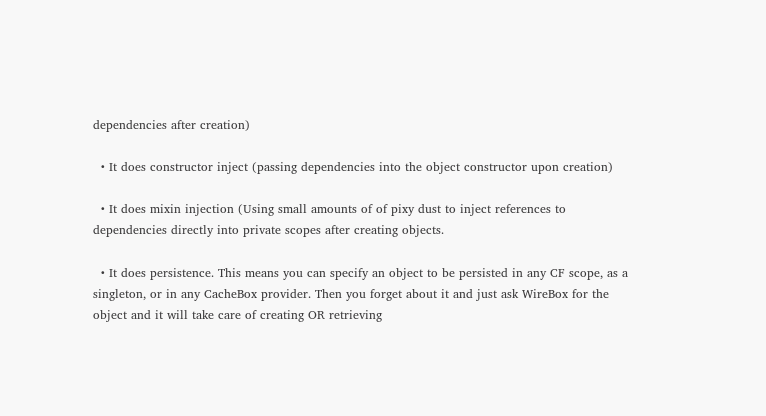dependencies after creation)

  • It does constructor inject (passing dependencies into the object constructor upon creation)

  • It does mixin injection (Using small amounts of of pixy dust to inject references to dependencies directly into private scopes after creating objects.

  • It does persistence. This means you can specify an object to be persisted in any CF scope, as a singleton, or in any CacheBox provider. Then you forget about it and just ask WireBox for the object and it will take care of creating OR retrieving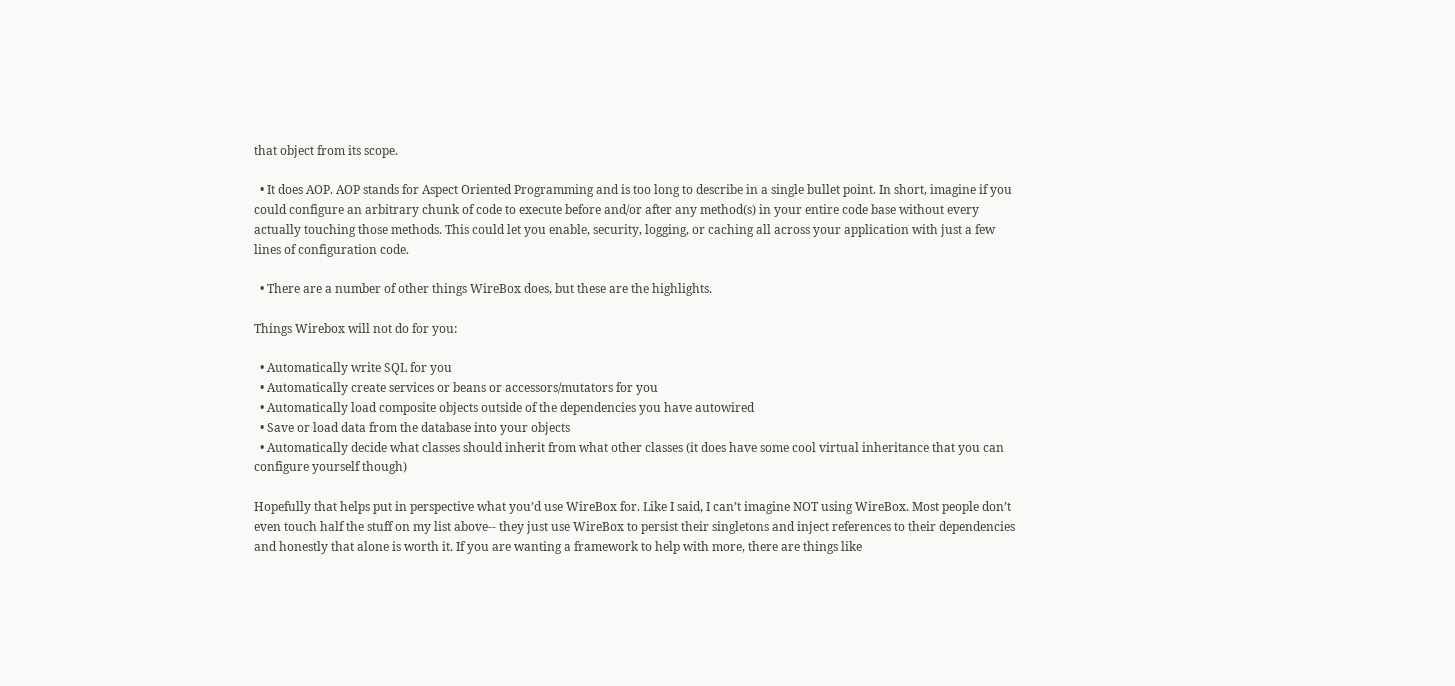that object from its scope.

  • It does AOP. AOP stands for Aspect Oriented Programming and is too long to describe in a single bullet point. In short, imagine if you could configure an arbitrary chunk of code to execute before and/or after any method(s) in your entire code base without every actually touching those methods. This could let you enable, security, logging, or caching all across your application with just a few lines of configuration code.

  • There are a number of other things WireBox does, but these are the highlights.

Things Wirebox will not do for you:

  • Automatically write SQL for you
  • Automatically create services or beans or accessors/mutators for you
  • Automatically load composite objects outside of the dependencies you have autowired
  • Save or load data from the database into your objects
  • Automatically decide what classes should inherit from what other classes (it does have some cool virtual inheritance that you can configure yourself though)

Hopefully that helps put in perspective what you’d use WireBox for. Like I said, I can’t imagine NOT using WireBox. Most people don’t even touch half the stuff on my list above-- they just use WireBox to persist their singletons and inject references to their dependencies and honestly that alone is worth it. If you are wanting a framework to help with more, there are things like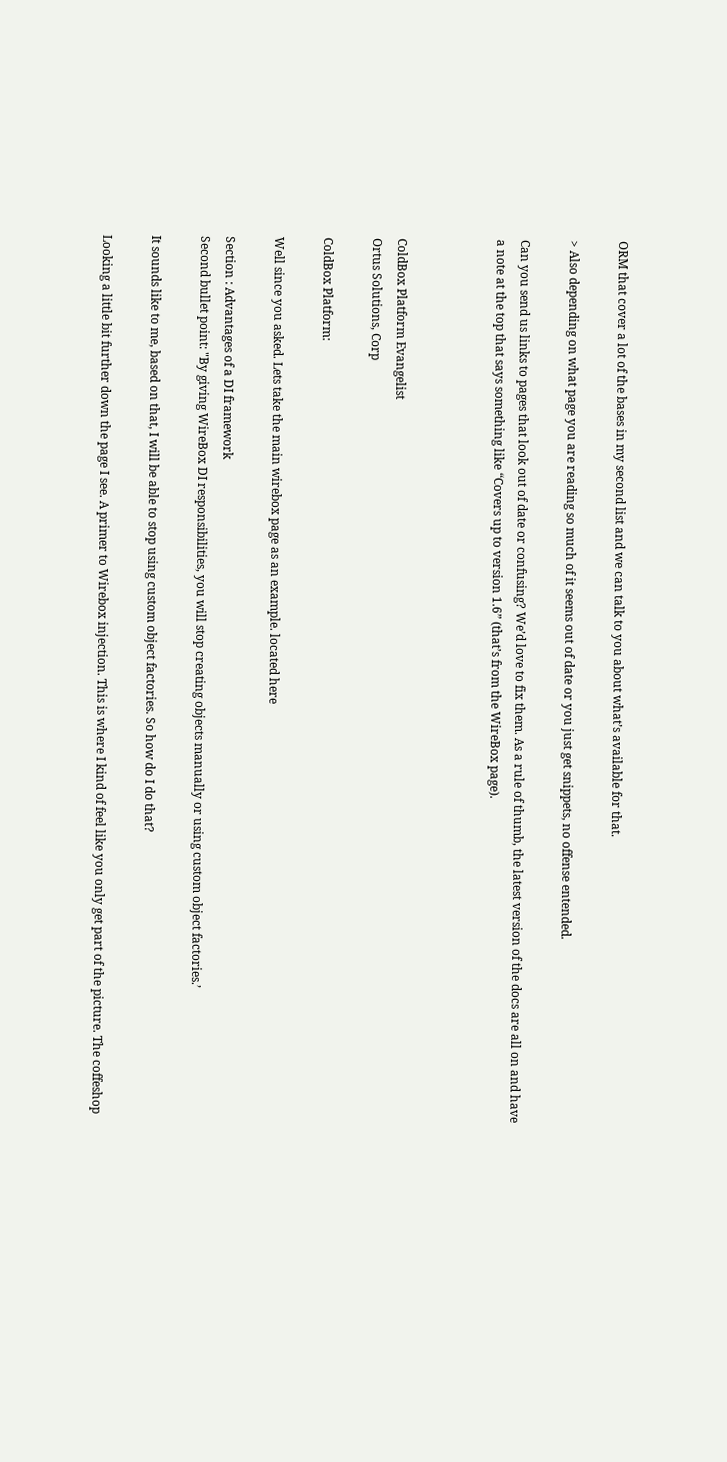ORM that cover a lot of the bases in my second list and we can talk to you about what’s available for that.

> Also depending on what page you are reading so much of it seems out of date or you just get snippets, no offense entended.

Can you send us links to pages that look out of date or confusing? We’d love to fix them. As a rule of thumb, the latest version of the docs are all on and have a note at the top that says something like “Covers up to version 1.6” (that’s from the WireBox page).



ColdBox Platform Evangelist
Ortus Solutions, Corp

ColdBox Platform:

Well since you asked. Lets take the main wirebox page as an example. located here

Section : Advantages of a DI framework
Second bullet point: "By giving WireBox DI responsibilities, you will stop creating objects manually or using custom object factories.’

It sounds like to me, based on that, I will be able to stop using custom object factories. So how do I do that?

Looking a little bit further down the page I see. A primer to Wirebox injection. This is where I kind of feel like you only get part of the picture. The coffeshop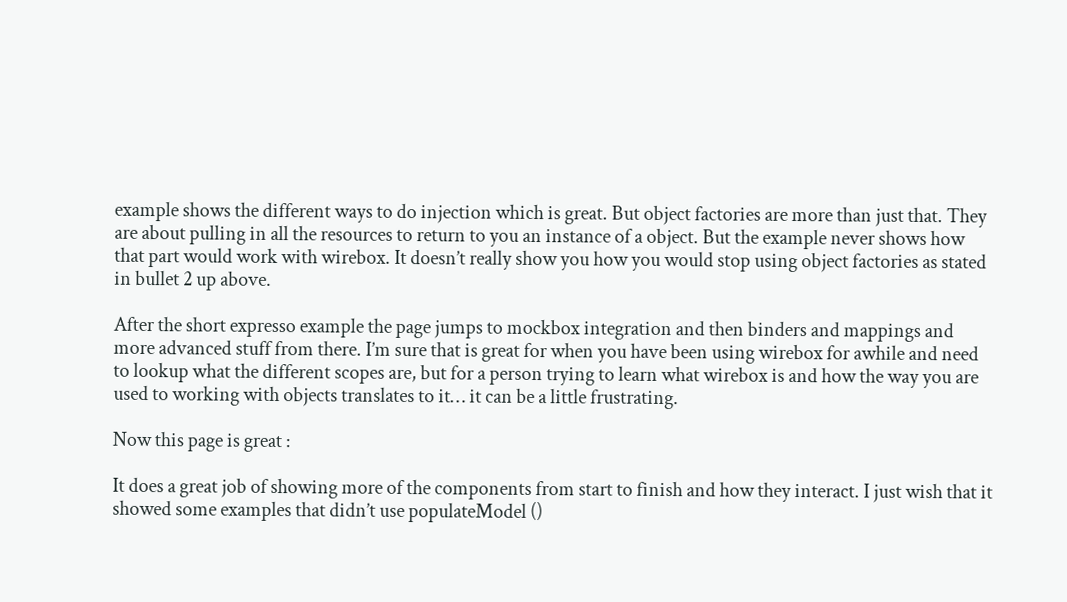example shows the different ways to do injection which is great. But object factories are more than just that. They are about pulling in all the resources to return to you an instance of a object. But the example never shows how that part would work with wirebox. It doesn’t really show you how you would stop using object factories as stated in bullet 2 up above.

After the short expresso example the page jumps to mockbox integration and then binders and mappings and more advanced stuff from there. I’m sure that is great for when you have been using wirebox for awhile and need to lookup what the different scopes are, but for a person trying to learn what wirebox is and how the way you are used to working with objects translates to it… it can be a little frustrating.

Now this page is great :

It does a great job of showing more of the components from start to finish and how they interact. I just wish that it showed some examples that didn’t use populateModel ()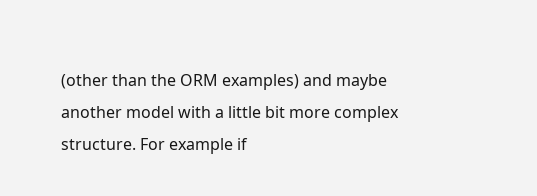(other than the ORM examples) and maybe another model with a little bit more complex structure. For example if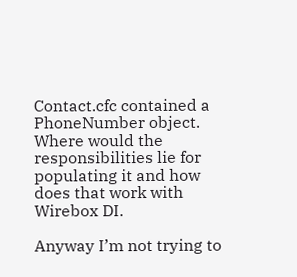Contact.cfc contained a PhoneNumber object. Where would the responsibilities lie for populating it and how does that work with Wirebox DI.

Anyway I’m not trying to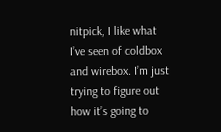nitpick, I like what I’ve seen of coldbox and wirebox. I’m just trying to figure out how it’s going to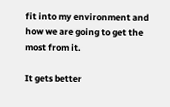fit into my environment and how we are going to get the most from it.

It gets better